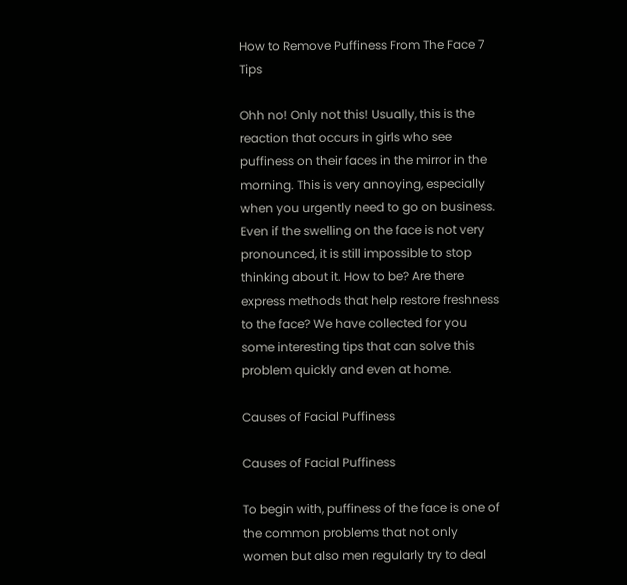How to Remove Puffiness From The Face 7 Tips

Ohh no! Only not this! Usually, this is the reaction that occurs in girls who see puffiness on their faces in the mirror in the morning. This is very annoying, especially when you urgently need to go on business. Even if the swelling on the face is not very pronounced, it is still impossible to stop thinking about it. How to be? Are there express methods that help restore freshness to the face? We have collected for you some interesting tips that can solve this problem quickly and even at home.

Causes of Facial Puffiness

Causes of Facial Puffiness

To begin with, puffiness of the face is one of the common problems that not only women but also men regularly try to deal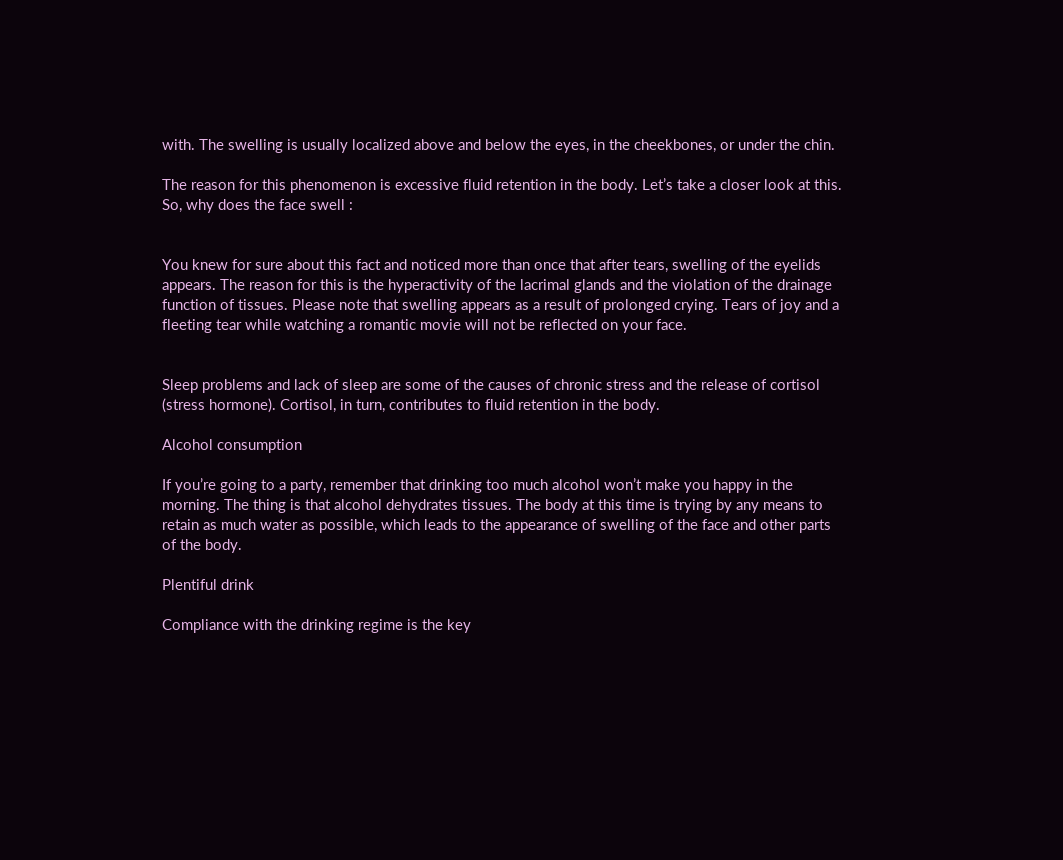with. The swelling is usually localized above and below the eyes, in the cheekbones, or under the chin.

The reason for this phenomenon is excessive fluid retention in the body. Let’s take a closer look at this. So, why does the face swell :


You knew for sure about this fact and noticed more than once that after tears, swelling of the eyelids appears. The reason for this is the hyperactivity of the lacrimal glands and the violation of the drainage function of tissues. Please note that swelling appears as a result of prolonged crying. Tears of joy and a fleeting tear while watching a romantic movie will not be reflected on your face.


Sleep problems and lack of sleep are some of the causes of chronic stress and the release of cortisol (stress hormone). Cortisol, in turn, contributes to fluid retention in the body.

Alcohol consumption

If you’re going to a party, remember that drinking too much alcohol won’t make you happy in the morning. The thing is that alcohol dehydrates tissues. The body at this time is trying by any means to retain as much water as possible, which leads to the appearance of swelling of the face and other parts of the body.

Plentiful drink

Compliance with the drinking regime is the key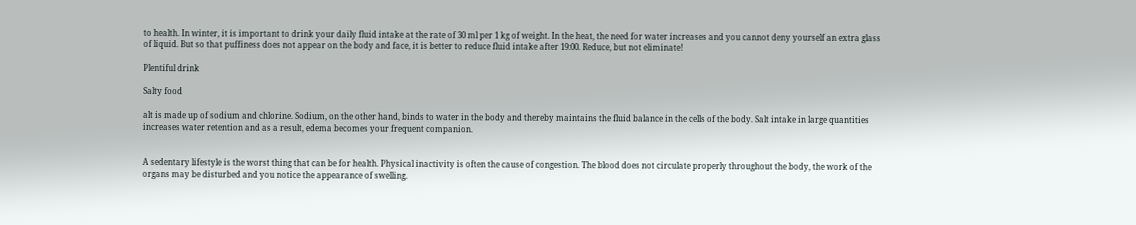to health. In winter, it is important to drink your daily fluid intake at the rate of 30 ml per 1 kg of weight. In the heat, the need for water increases and you cannot deny yourself an extra glass of liquid. But so that puffiness does not appear on the body and face, it is better to reduce fluid intake after 19:00. Reduce, but not eliminate!

Plentiful drink

Salty food

alt is made up of sodium and chlorine. Sodium, on the other hand, binds to water in the body and thereby maintains the fluid balance in the cells of the body. Salt intake in large quantities increases water retention and as a result, edema becomes your frequent companion.


A sedentary lifestyle is the worst thing that can be for health. Physical inactivity is often the cause of congestion. The blood does not circulate properly throughout the body, the work of the organs may be disturbed and you notice the appearance of swelling.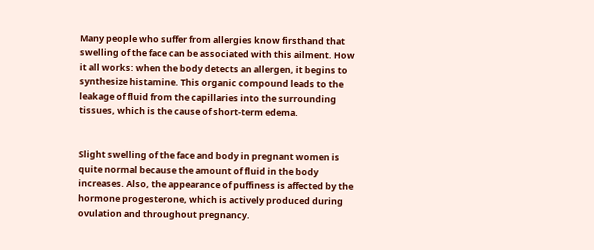Many people who suffer from allergies know firsthand that swelling of the face can be associated with this ailment. How it all works: when the body detects an allergen, it begins to synthesize histamine. This organic compound leads to the leakage of fluid from the capillaries into the surrounding tissues, which is the cause of short-term edema.


Slight swelling of the face and body in pregnant women is quite normal because the amount of fluid in the body increases. Also, the appearance of puffiness is affected by the hormone progesterone, which is actively produced during ovulation and throughout pregnancy.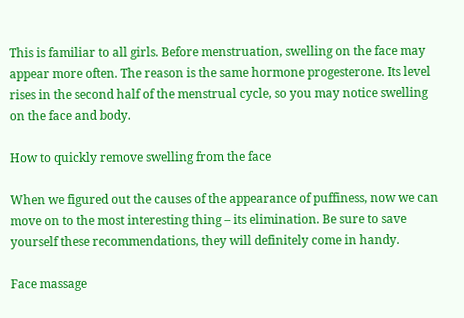This is familiar to all girls. Before menstruation, swelling on the face may appear more often. The reason is the same hormone progesterone. Its level rises in the second half of the menstrual cycle, so you may notice swelling on the face and body.

How to quickly remove swelling from the face

When we figured out the causes of the appearance of puffiness, now we can move on to the most interesting thing – its elimination. Be sure to save yourself these recommendations, they will definitely come in handy.

Face massage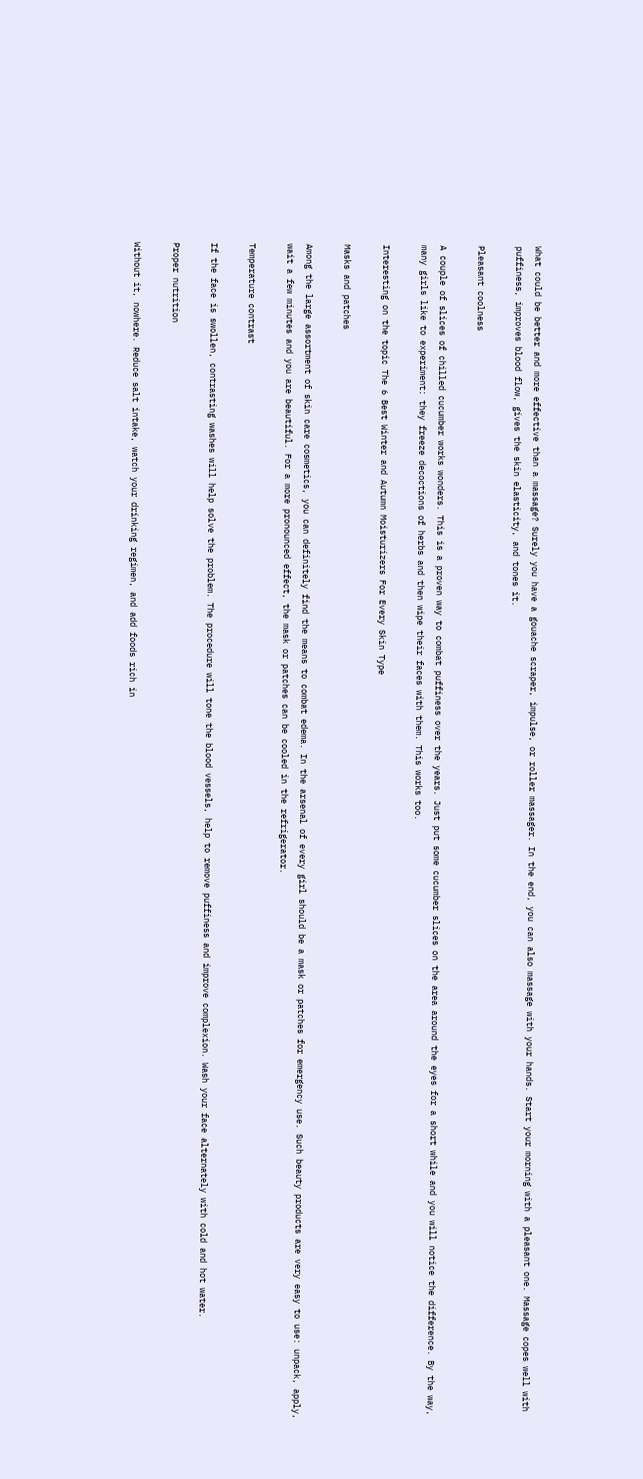What could be better and more effective than a massage? Surely you have a gouache scraper, impulse, or roller massager. In the end, you can also massage with your hands. Start your morning with a pleasant one. Massage copes well with puffiness, improves blood flow, gives the skin elasticity, and tones it.

Pleasant coolness

A couple of slices of chilled cucumber works wonders. This is a proven way to combat puffiness over the years. Just put some cucumber slices on the area around the eyes for a short while and you will notice the difference. By the way, many girls like to experiment: they freeze decoctions of herbs and then wipe their faces with them. This works too.

Interesting on the topic The 6 Best Winter and Autumn Moisturizers For Every Skin Type

Masks and patches

Among the large assortment of skin care cosmetics, you can definitely find the means to combat edema. In the arsenal of every girl should be a mask or patches for emergency use. Such beauty products are very easy to use: unpack, apply, wait a few minutes and you are beautiful. For a more pronounced effect, the mask or patches can be cooled in the refrigerator.

Temperature contrast

If the face is swollen, contrasting washes will help solve the problem. The procedure will tone the blood vessels, help to remove puffiness and improve complexion. Wash your face alternately with cold and hot water.

Proper nutrition

Without it, nowhere. Reduce salt intake, watch your drinking regimen, and add foods rich in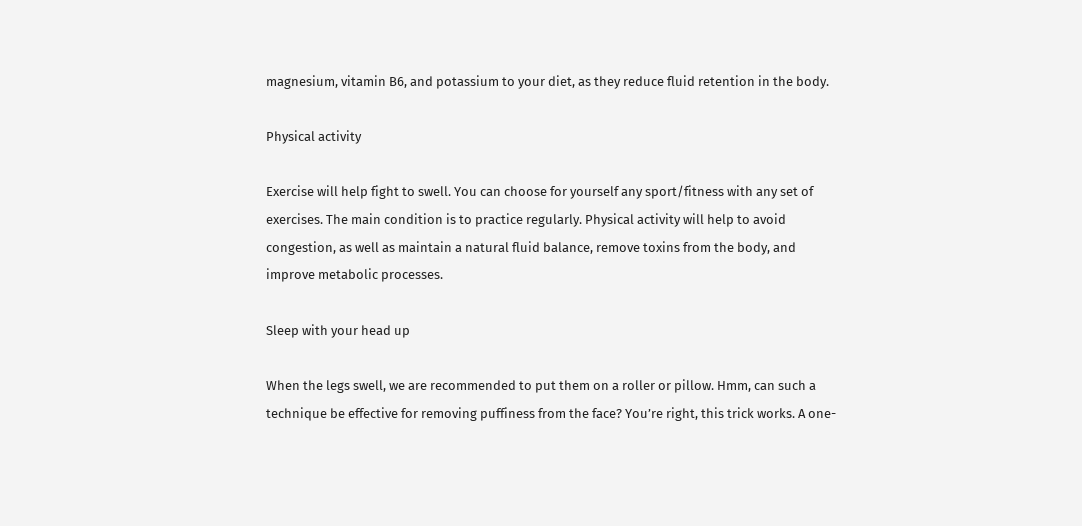magnesium, vitamin B6, and potassium to your diet, as they reduce fluid retention in the body.

Physical activity

Exercise will help fight to swell. You can choose for yourself any sport/fitness with any set of exercises. The main condition is to practice regularly. Physical activity will help to avoid congestion, as well as maintain a natural fluid balance, remove toxins from the body, and improve metabolic processes.

Sleep with your head up

When the legs swell, we are recommended to put them on a roller or pillow. Hmm, can such a technique be effective for removing puffiness from the face? You’re right, this trick works. A one-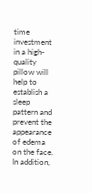time investment in a high-quality pillow will help to establish a sleep pattern and prevent the appearance of edema on the face. In addition,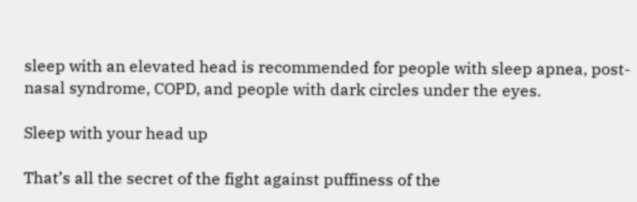sleep with an elevated head is recommended for people with sleep apnea, post-nasal syndrome, COPD, and people with dark circles under the eyes.

Sleep with your head up

That’s all the secret of the fight against puffiness of the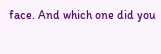face. And which one did you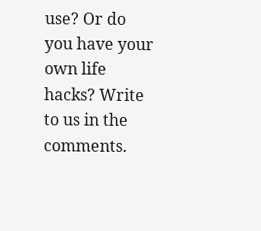use? Or do you have your own life hacks? Write to us in the comments.